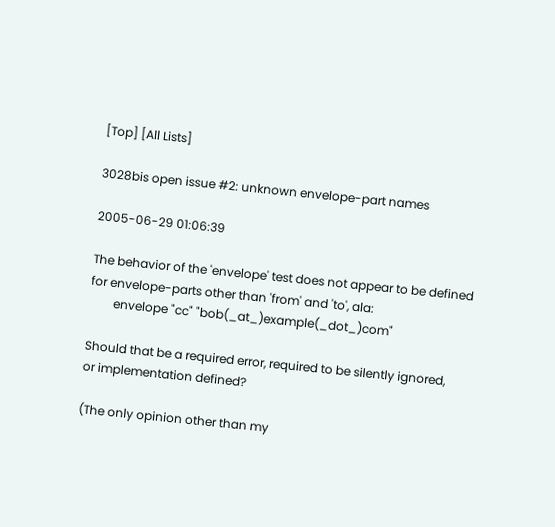[Top] [All Lists]

3028bis open issue #2: unknown envelope-part names

2005-06-29 01:06:39

The behavior of the 'envelope' test does not appear to be defined
for envelope-parts other than 'from' and 'to', ala:
        envelope "cc" "bob(_at_)example(_dot_)com"

Should that be a required error, required to be silently ignored,
or implementation defined?

(The only opinion other than my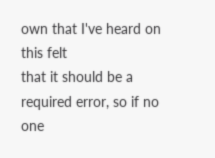own that I've heard on this felt
that it should be a required error, so if no one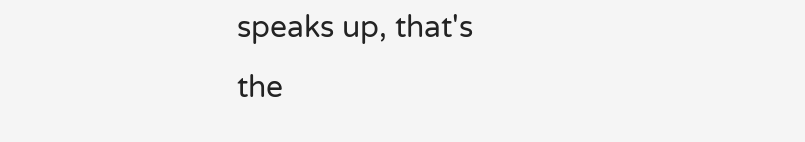speaks up, that's
the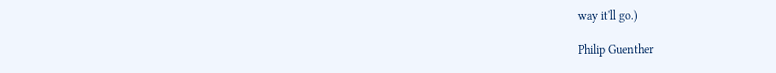way it'll go.)

Philip Guenther